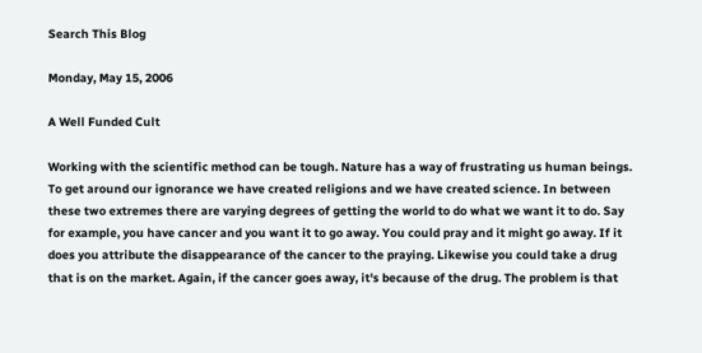Search This Blog

Monday, May 15, 2006

A Well Funded Cult

Working with the scientific method can be tough. Nature has a way of frustrating us human beings. To get around our ignorance we have created religions and we have created science. In between these two extremes there are varying degrees of getting the world to do what we want it to do. Say for example, you have cancer and you want it to go away. You could pray and it might go away. If it does you attribute the disappearance of the cancer to the praying. Likewise you could take a drug that is on the market. Again, if the cancer goes away, it's because of the drug. The problem is that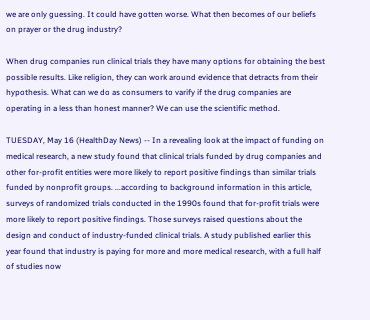we are only guessing. It could have gotten worse. What then becomes of our beliefs on prayer or the drug industry?

When drug companies run clinical trials they have many options for obtaining the best possible results. Like religion, they can work around evidence that detracts from their hypothesis. What can we do as consumers to varify if the drug companies are operating in a less than honest manner? We can use the scientific method.

TUESDAY, May 16 (HealthDay News) -- In a revealing look at the impact of funding on medical research, a new study found that clinical trials funded by drug companies and other for-profit entities were more likely to report positive findings than similar trials funded by nonprofit groups. ...according to background information in this article, surveys of randomized trials conducted in the 1990s found that for-profit trials were more likely to report positive findings. Those surveys raised questions about the design and conduct of industry-funded clinical trials. A study published earlier this year found that industry is paying for more and more medical research, with a full half of studies now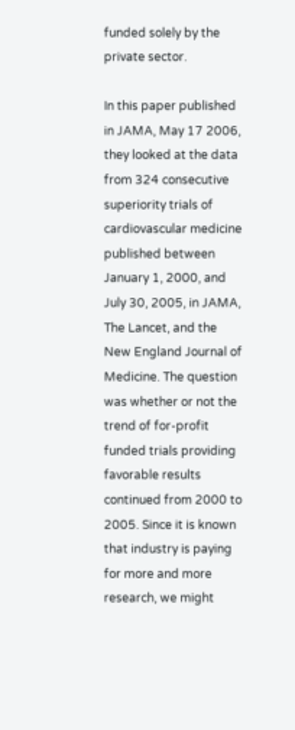funded solely by the private sector.

In this paper published in JAMA, May 17 2006, they looked at the data from 324 consecutive superiority trials of cardiovascular medicine published between January 1, 2000, and July 30, 2005, in JAMA, The Lancet, and the New England Journal of Medicine. The question was whether or not the trend of for-profit funded trials providing favorable results continued from 2000 to 2005. Since it is known that industry is paying for more and more research, we might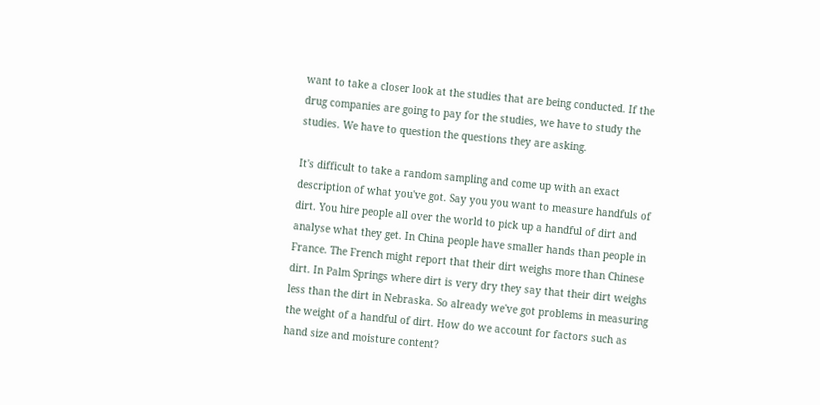want to take a closer look at the studies that are being conducted. If the drug companies are going to pay for the studies, we have to study the studies. We have to question the questions they are asking.

It's difficult to take a random sampling and come up with an exact description of what you've got. Say you you want to measure handfuls of dirt. You hire people all over the world to pick up a handful of dirt and analyse what they get. In China people have smaller hands than people in France. The French might report that their dirt weighs more than Chinese dirt. In Palm Springs where dirt is very dry they say that their dirt weighs less than the dirt in Nebraska. So already we've got problems in measuring the weight of a handful of dirt. How do we account for factors such as hand size and moisture content?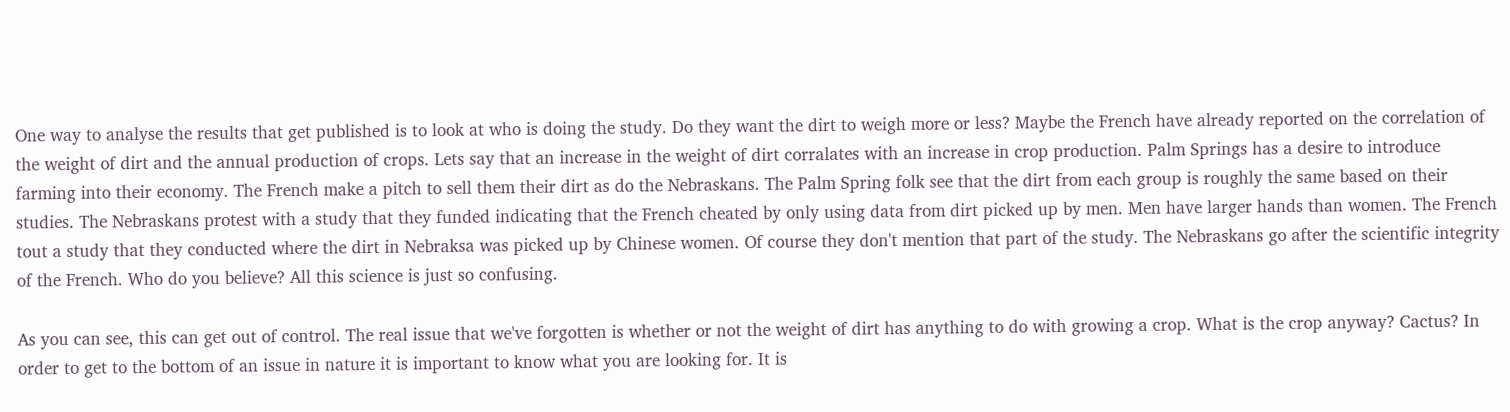One way to analyse the results that get published is to look at who is doing the study. Do they want the dirt to weigh more or less? Maybe the French have already reported on the correlation of the weight of dirt and the annual production of crops. Lets say that an increase in the weight of dirt corralates with an increase in crop production. Palm Springs has a desire to introduce farming into their economy. The French make a pitch to sell them their dirt as do the Nebraskans. The Palm Spring folk see that the dirt from each group is roughly the same based on their studies. The Nebraskans protest with a study that they funded indicating that the French cheated by only using data from dirt picked up by men. Men have larger hands than women. The French tout a study that they conducted where the dirt in Nebraksa was picked up by Chinese women. Of course they don't mention that part of the study. The Nebraskans go after the scientific integrity of the French. Who do you believe? All this science is just so confusing.

As you can see, this can get out of control. The real issue that we've forgotten is whether or not the weight of dirt has anything to do with growing a crop. What is the crop anyway? Cactus? In order to get to the bottom of an issue in nature it is important to know what you are looking for. It is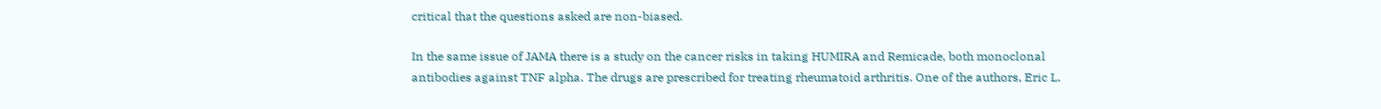critical that the questions asked are non-biased.

In the same issue of JAMA there is a study on the cancer risks in taking HUMIRA and Remicade, both monoclonal antibodies against TNF alpha. The drugs are prescribed for treating rheumatoid arthritis. One of the authors, Eric L.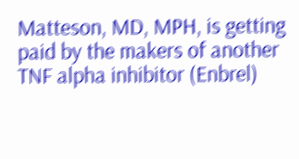Matteson, MD, MPH, is getting paid by the makers of another TNF alpha inhibitor (Enbrel)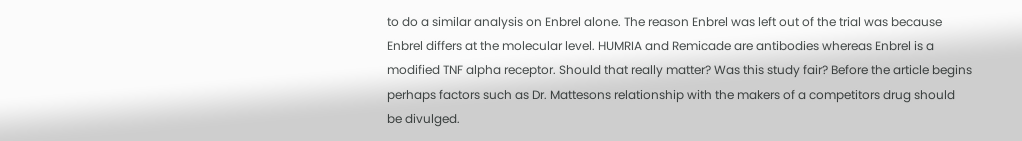to do a similar analysis on Enbrel alone. The reason Enbrel was left out of the trial was because Enbrel differs at the molecular level. HUMRIA and Remicade are antibodies whereas Enbrel is a modified TNF alpha receptor. Should that really matter? Was this study fair? Before the article begins perhaps factors such as Dr. Mattesons relationship with the makers of a competitors drug should be divulged.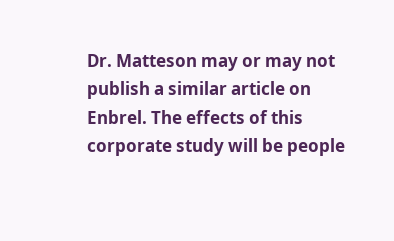Dr. Matteson may or may not publish a similar article on Enbrel. The effects of this corporate study will be people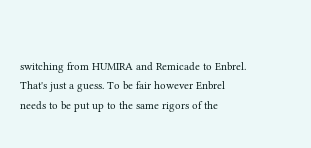switching from HUMIRA and Remicade to Enbrel. That's just a guess. To be fair however Enbrel needs to be put up to the same rigors of the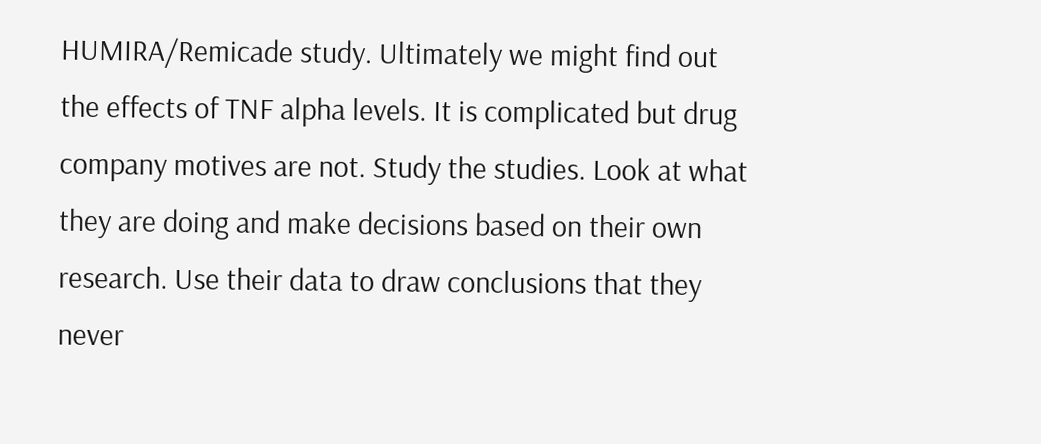HUMIRA/Remicade study. Ultimately we might find out the effects of TNF alpha levels. It is complicated but drug company motives are not. Study the studies. Look at what they are doing and make decisions based on their own research. Use their data to draw conclusions that they never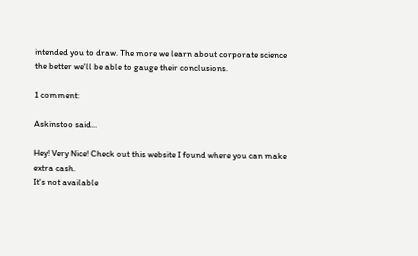intended you to draw. The more we learn about corporate science the better we'll be able to gauge their conclusions.

1 comment:

Askinstoo said...

Hey! Very Nice! Check out this website I found where you can make extra cash.
It's not available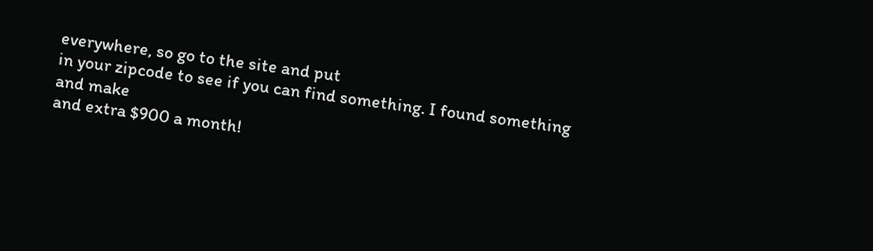everywhere, so go to the site and put
in your zipcode to see if you can find something. I found something and make
and extra $900 a month!